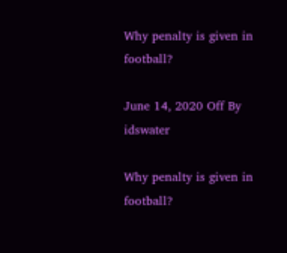Why penalty is given in football?

June 14, 2020 Off By idswater

Why penalty is given in football?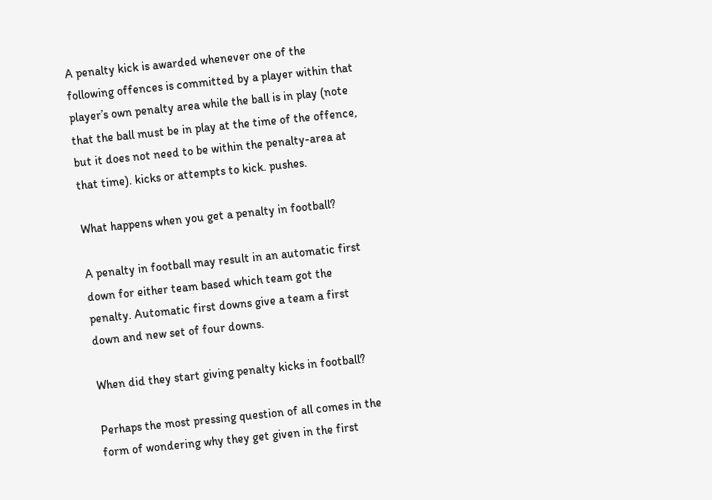A penalty kick is awarded whenever one of the following offences is committed by a player within that player’s own penalty area while the ball is in play (note that the ball must be in play at the time of the offence, but it does not need to be within the penalty-area at that time). kicks or attempts to kick. pushes.

What happens when you get a penalty in football?

A penalty in football may result in an automatic first down for either team based which team got the penalty. Automatic first downs give a team a first down and new set of four downs.

When did they start giving penalty kicks in football?

Perhaps the most pressing question of all comes in the form of wondering why they get given in the first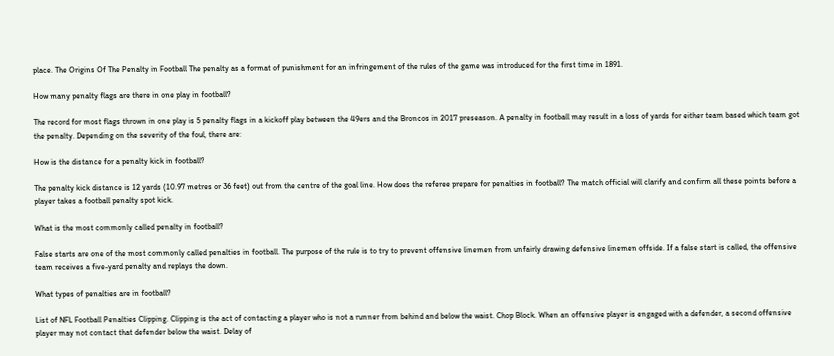place. The Origins Of The Penalty in Football The penalty as a format of punishment for an infringement of the rules of the game was introduced for the first time in 1891.

How many penalty flags are there in one play in football?

The record for most flags thrown in one play is 5 penalty flags in a kickoff play between the 49ers and the Broncos in 2017 preseason. A penalty in football may result in a loss of yards for either team based which team got the penalty. Depending on the severity of the foul, there are:

How is the distance for a penalty kick in football?

The penalty kick distance is 12 yards (10.97 metres or 36 feet) out from the centre of the goal line. How does the referee prepare for penalties in football? The match official will clarify and confirm all these points before a player takes a football penalty spot kick.

What is the most commonly called penalty in football?

False starts are one of the most commonly called penalties in football. The purpose of the rule is to try to prevent offensive linemen from unfairly drawing defensive linemen offside. If a false start is called, the offensive team receives a five-yard penalty and replays the down.

What types of penalties are in football?

List of NFL Football Penalties Clipping. Clipping is the act of contacting a player who is not a runner from behind and below the waist. Chop Block. When an offensive player is engaged with a defender, a second offensive player may not contact that defender below the waist. Delay of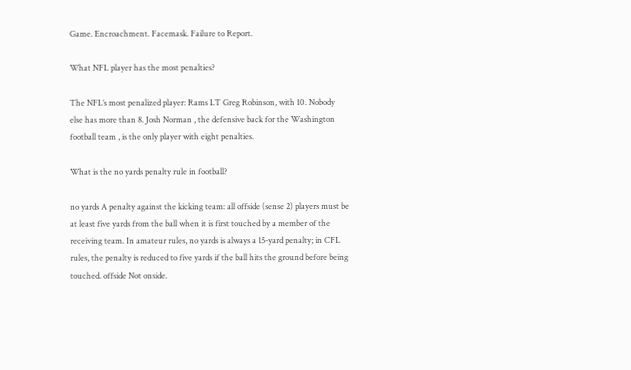Game. Encroachment. Facemask. Failure to Report.

What NFL player has the most penalties?

The NFL’s most penalized player: Rams LT Greg Robinson, with 10. Nobody else has more than 8. Josh Norman , the defensive back for the Washington football team , is the only player with eight penalties.

What is the no yards penalty rule in football?

no yards A penalty against the kicking team: all offside (sense 2) players must be at least five yards from the ball when it is first touched by a member of the receiving team. In amateur rules, no yards is always a 15-yard penalty; in CFL rules, the penalty is reduced to five yards if the ball hits the ground before being touched. offside Not onside.